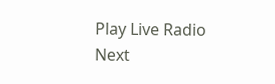Play Live Radio
Next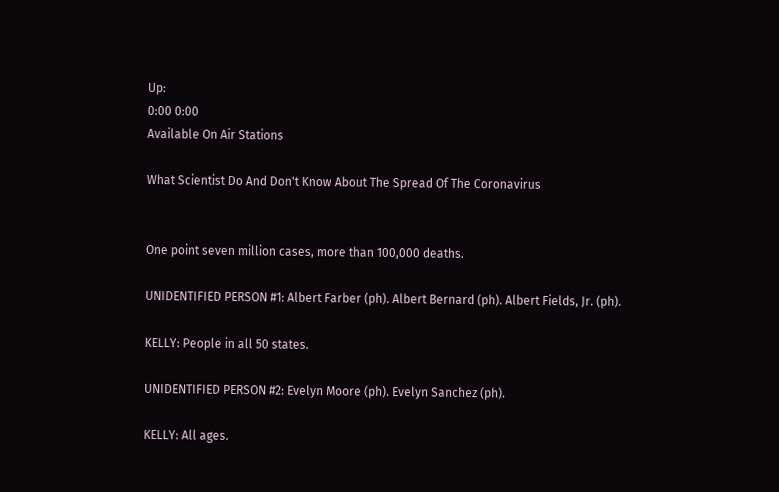Up:
0:00 0:00
Available On Air Stations

What Scientist Do And Don't Know About The Spread Of The Coronavirus


One point seven million cases, more than 100,000 deaths.

UNIDENTIFIED PERSON #1: Albert Farber (ph). Albert Bernard (ph). Albert Fields, Jr. (ph).

KELLY: People in all 50 states.

UNIDENTIFIED PERSON #2: Evelyn Moore (ph). Evelyn Sanchez (ph).

KELLY: All ages.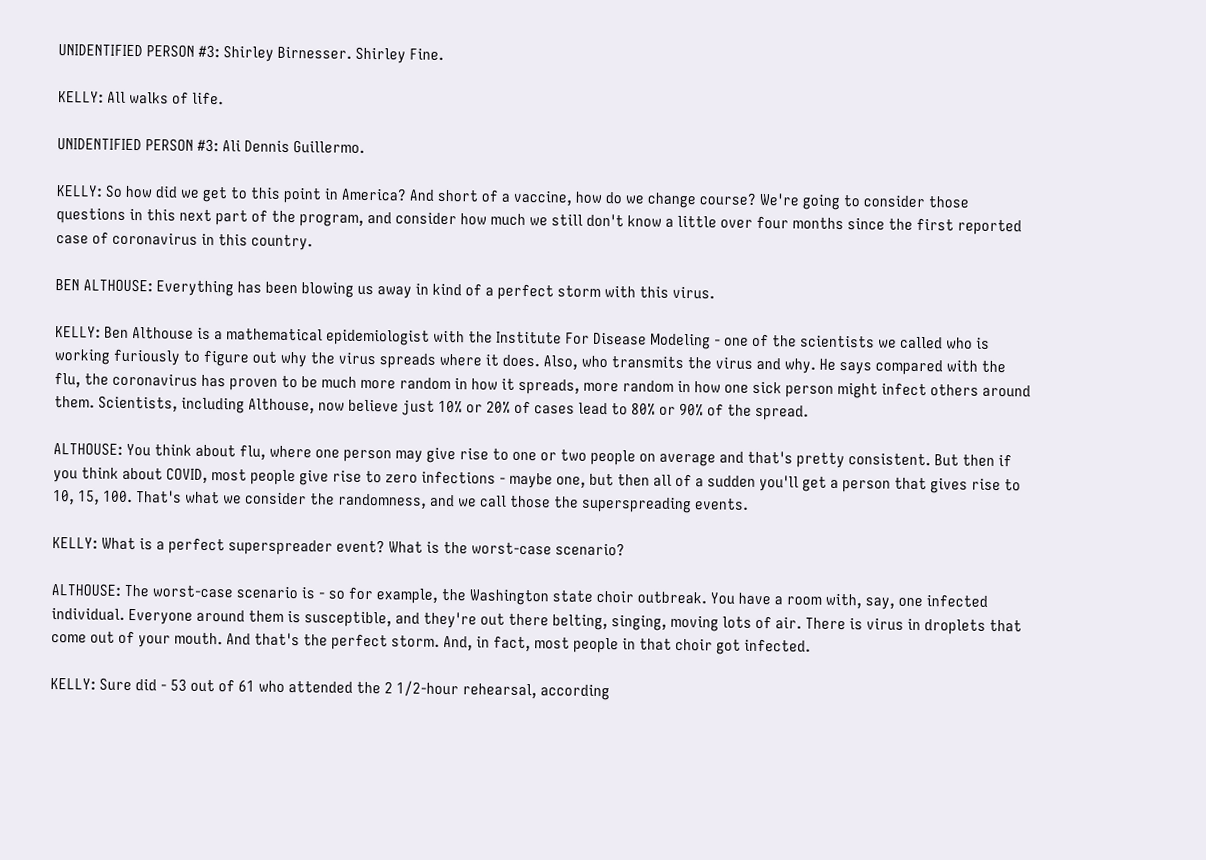UNIDENTIFIED PERSON #3: Shirley Birnesser. Shirley Fine.

KELLY: All walks of life.

UNIDENTIFIED PERSON #3: Ali Dennis Guillermo.

KELLY: So how did we get to this point in America? And short of a vaccine, how do we change course? We're going to consider those questions in this next part of the program, and consider how much we still don't know a little over four months since the first reported case of coronavirus in this country.

BEN ALTHOUSE: Everything has been blowing us away in kind of a perfect storm with this virus.

KELLY: Ben Althouse is a mathematical epidemiologist with the Institute For Disease Modeling - one of the scientists we called who is working furiously to figure out why the virus spreads where it does. Also, who transmits the virus and why. He says compared with the flu, the coronavirus has proven to be much more random in how it spreads, more random in how one sick person might infect others around them. Scientists, including Althouse, now believe just 10% or 20% of cases lead to 80% or 90% of the spread.

ALTHOUSE: You think about flu, where one person may give rise to one or two people on average and that's pretty consistent. But then if you think about COVID, most people give rise to zero infections - maybe one, but then all of a sudden you'll get a person that gives rise to 10, 15, 100. That's what we consider the randomness, and we call those the superspreading events.

KELLY: What is a perfect superspreader event? What is the worst-case scenario?

ALTHOUSE: The worst-case scenario is - so for example, the Washington state choir outbreak. You have a room with, say, one infected individual. Everyone around them is susceptible, and they're out there belting, singing, moving lots of air. There is virus in droplets that come out of your mouth. And that's the perfect storm. And, in fact, most people in that choir got infected.

KELLY: Sure did - 53 out of 61 who attended the 2 1/2-hour rehearsal, according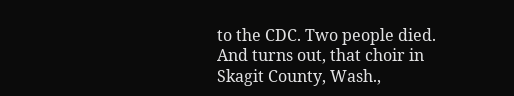to the CDC. Two people died. And turns out, that choir in Skagit County, Wash.,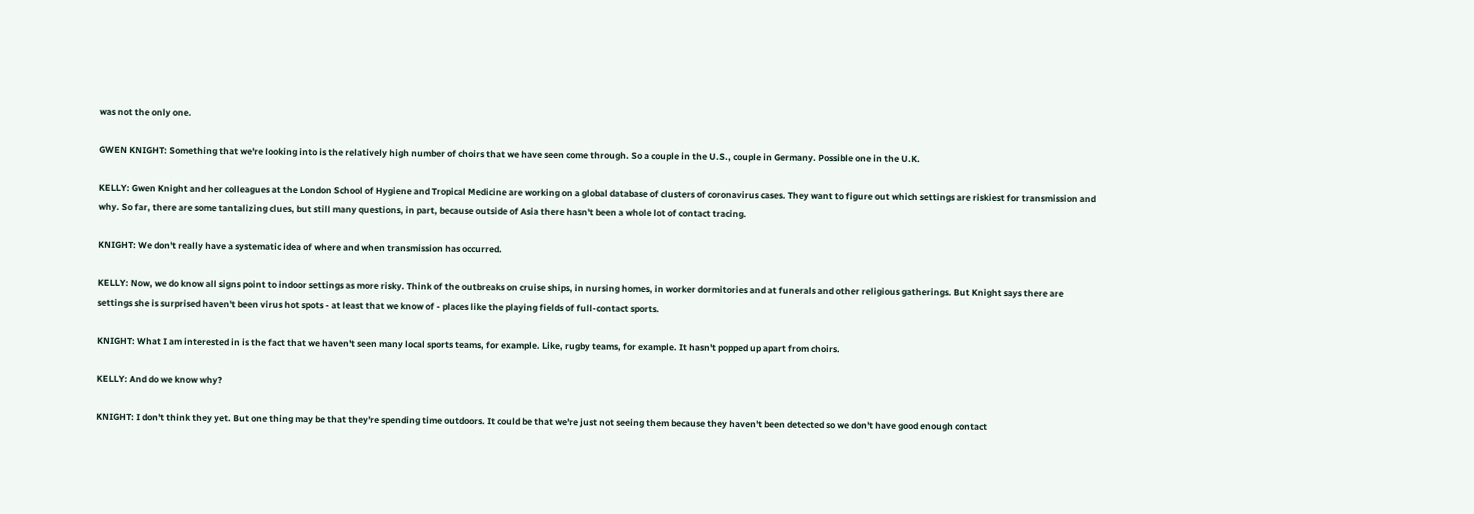was not the only one.

GWEN KNIGHT: Something that we're looking into is the relatively high number of choirs that we have seen come through. So a couple in the U.S., couple in Germany. Possible one in the U.K.

KELLY: Gwen Knight and her colleagues at the London School of Hygiene and Tropical Medicine are working on a global database of clusters of coronavirus cases. They want to figure out which settings are riskiest for transmission and why. So far, there are some tantalizing clues, but still many questions, in part, because outside of Asia there hasn't been a whole lot of contact tracing.

KNIGHT: We don't really have a systematic idea of where and when transmission has occurred.

KELLY: Now, we do know all signs point to indoor settings as more risky. Think of the outbreaks on cruise ships, in nursing homes, in worker dormitories and at funerals and other religious gatherings. But Knight says there are settings she is surprised haven't been virus hot spots - at least that we know of - places like the playing fields of full-contact sports.

KNIGHT: What I am interested in is the fact that we haven't seen many local sports teams, for example. Like, rugby teams, for example. It hasn't popped up apart from choirs.

KELLY: And do we know why?

KNIGHT: I don't think they yet. But one thing may be that they're spending time outdoors. It could be that we're just not seeing them because they haven't been detected so we don't have good enough contact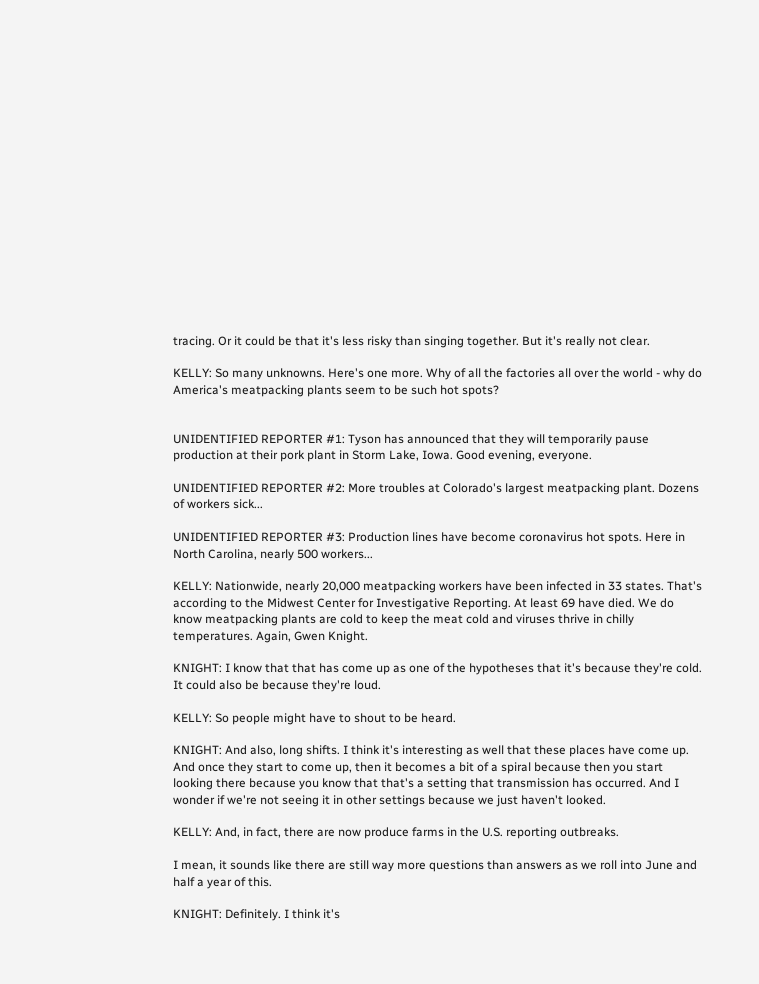tracing. Or it could be that it's less risky than singing together. But it's really not clear.

KELLY: So many unknowns. Here's one more. Why of all the factories all over the world - why do America's meatpacking plants seem to be such hot spots?


UNIDENTIFIED REPORTER #1: Tyson has announced that they will temporarily pause production at their pork plant in Storm Lake, Iowa. Good evening, everyone.

UNIDENTIFIED REPORTER #2: More troubles at Colorado's largest meatpacking plant. Dozens of workers sick...

UNIDENTIFIED REPORTER #3: Production lines have become coronavirus hot spots. Here in North Carolina, nearly 500 workers...

KELLY: Nationwide, nearly 20,000 meatpacking workers have been infected in 33 states. That's according to the Midwest Center for Investigative Reporting. At least 69 have died. We do know meatpacking plants are cold to keep the meat cold and viruses thrive in chilly temperatures. Again, Gwen Knight.

KNIGHT: I know that that has come up as one of the hypotheses that it's because they're cold. It could also be because they're loud.

KELLY: So people might have to shout to be heard.

KNIGHT: And also, long shifts. I think it's interesting as well that these places have come up. And once they start to come up, then it becomes a bit of a spiral because then you start looking there because you know that that's a setting that transmission has occurred. And I wonder if we're not seeing it in other settings because we just haven't looked.

KELLY: And, in fact, there are now produce farms in the U.S. reporting outbreaks.

I mean, it sounds like there are still way more questions than answers as we roll into June and half a year of this.

KNIGHT: Definitely. I think it's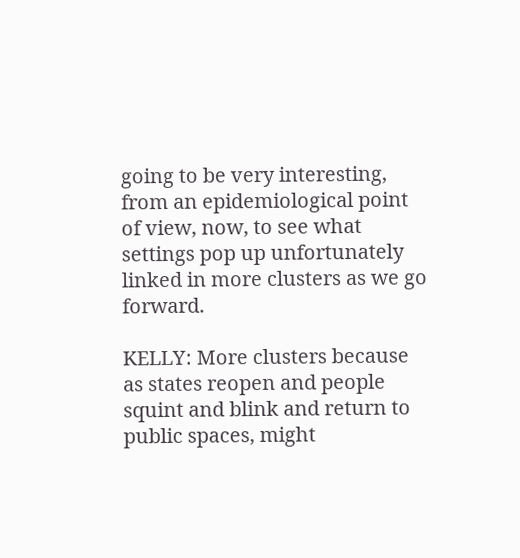going to be very interesting, from an epidemiological point of view, now, to see what settings pop up unfortunately linked in more clusters as we go forward.

KELLY: More clusters because as states reopen and people squint and blink and return to public spaces, might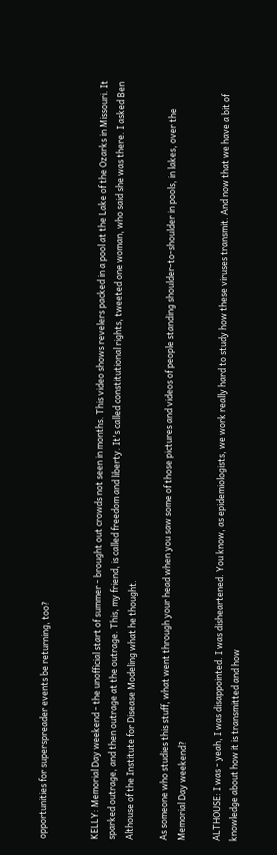opportunities for superspreader events be returning, too?


KELLY: Memorial Day weekend - the unofficial start of summer - brought out crowds not seen in months. This video shows revelers packed in a pool at the Lake of the Ozarks in Missouri. It sparked outrage, and then outrage at the outrage. This, my friend, is called freedom and liberty. It's called constitutional rights, tweeted one woman, who said she was there. I asked Ben Althouse of the Institute for Disease Modeling what he thought.

As someone who studies this stuff, what went through your head when you saw some of those pictures and videos of people standing shoulder-to-shoulder in pools, in lakes, over the Memorial Day weekend?

ALTHOUSE: I was - yeah, I was disappointed. I was disheartened. You know, as epidemiologists, we work really hard to study how these viruses transmit. And now that we have a bit of knowledge about how it is transmitted and how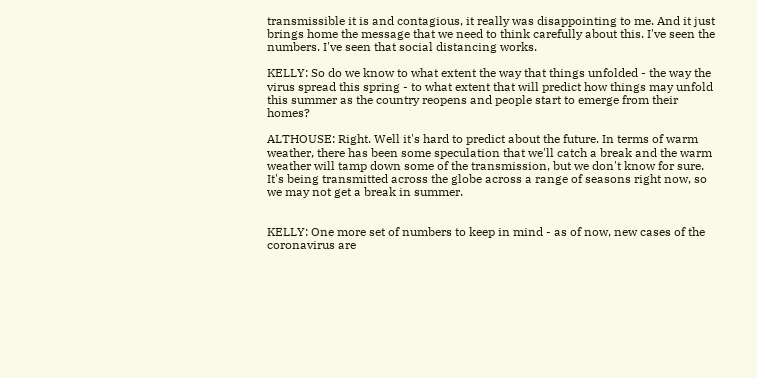transmissible it is and contagious, it really was disappointing to me. And it just brings home the message that we need to think carefully about this. I've seen the numbers. I've seen that social distancing works.

KELLY: So do we know to what extent the way that things unfolded - the way the virus spread this spring - to what extent that will predict how things may unfold this summer as the country reopens and people start to emerge from their homes?

ALTHOUSE: Right. Well it's hard to predict about the future. In terms of warm weather, there has been some speculation that we'll catch a break and the warm weather will tamp down some of the transmission, but we don't know for sure. It's being transmitted across the globe across a range of seasons right now, so we may not get a break in summer.


KELLY: One more set of numbers to keep in mind - as of now, new cases of the coronavirus are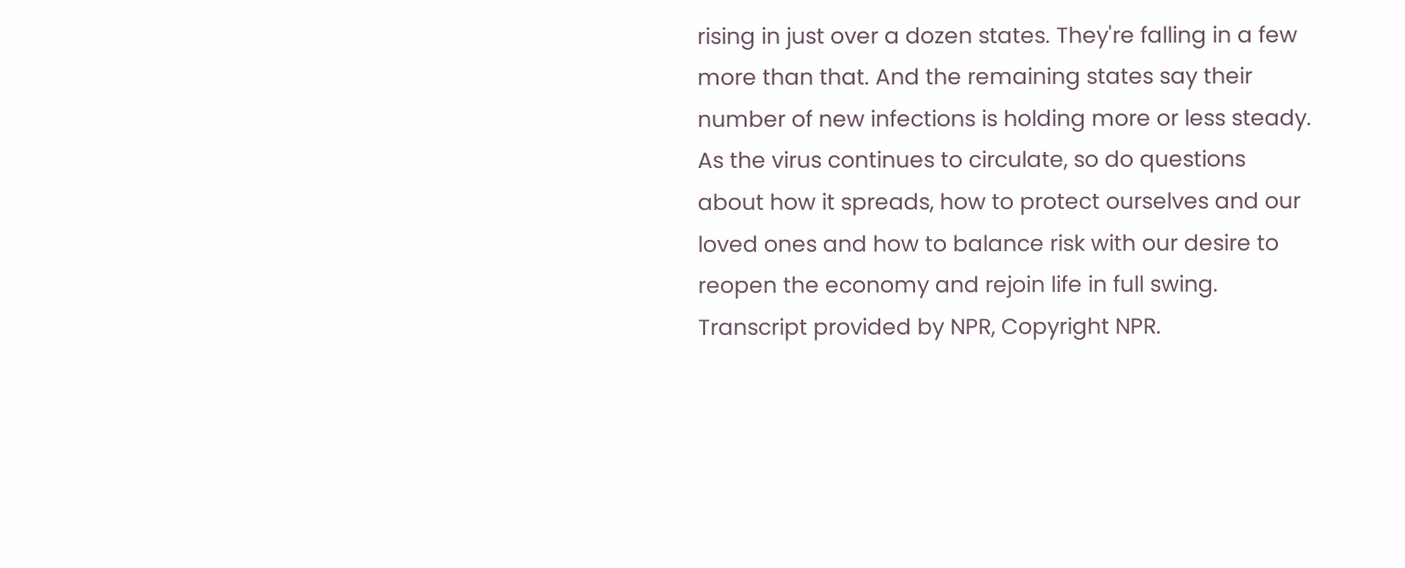rising in just over a dozen states. They're falling in a few more than that. And the remaining states say their number of new infections is holding more or less steady. As the virus continues to circulate, so do questions about how it spreads, how to protect ourselves and our loved ones and how to balance risk with our desire to reopen the economy and rejoin life in full swing. Transcript provided by NPR, Copyright NPR.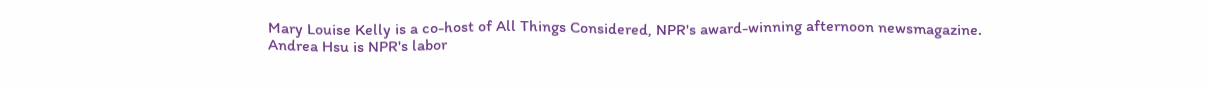Mary Louise Kelly is a co-host of All Things Considered, NPR's award-winning afternoon newsmagazine.
Andrea Hsu is NPR's labor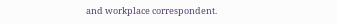and workplace correspondent.